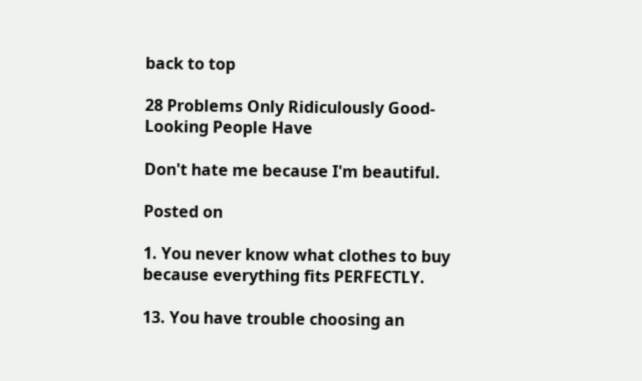back to top

28 Problems Only Ridiculously Good-Looking People Have

Don't hate me because I'm beautiful.

Posted on

1. You never know what clothes to buy because everything fits PERFECTLY.

13. You have trouble choosing an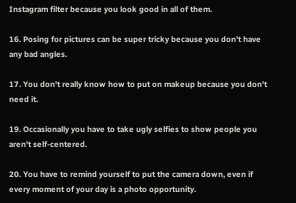Instagram filter because you look good in all of them.

16. Posing for pictures can be super tricky because you don't have any bad angles.

17. You don't really know how to put on makeup because you don't need it.

19. Occasionally you have to take ugly selfies to show people you aren't self-centered.

20. You have to remind yourself to put the camera down, even if every moment of your day is a photo opportunity.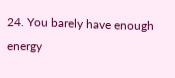24. You barely have enough energy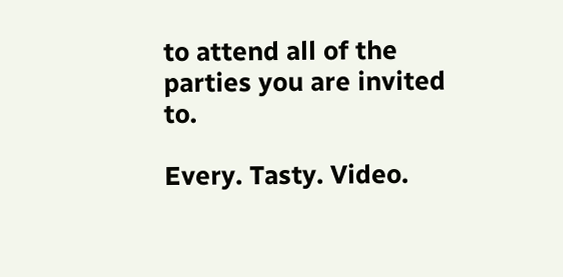to attend all of the parties you are invited to.

Every. Tasty. Video.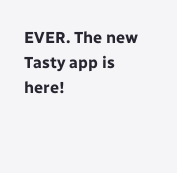EVER. The new Tasty app is here!